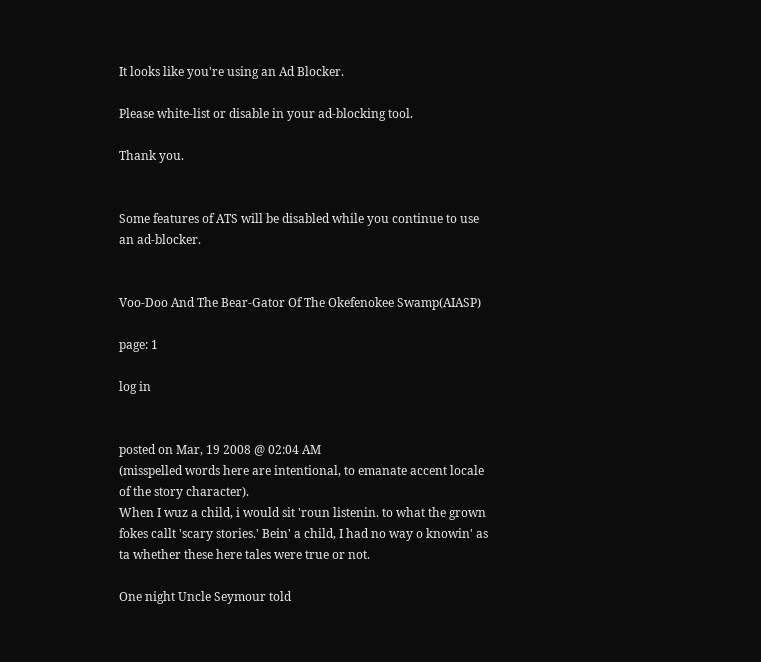It looks like you're using an Ad Blocker.

Please white-list or disable in your ad-blocking tool.

Thank you.


Some features of ATS will be disabled while you continue to use an ad-blocker.


Voo-Doo And The Bear-Gator Of The Okefenokee Swamp(AIASP)

page: 1

log in


posted on Mar, 19 2008 @ 02:04 AM
(misspelled words here are intentional, to emanate accent locale of the story character).
When I wuz a child, i would sit 'roun listenin. to what the grown fokes callt 'scary stories.' Bein' a child, I had no way o knowin' as ta whether these here tales were true or not.

One night Uncle Seymour told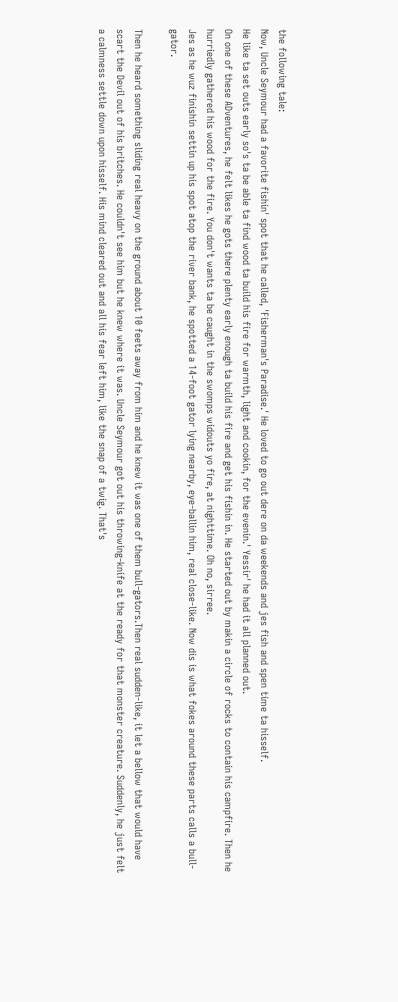the following tale:
Now, Uncle Seymour had a favorite fishin' spot that he called, 'Fisherman's Paradise.' He loved to go out dere on da weekends and jes fish and spen time ta hisself.
He like ta set outs early so's ta be able ta find wood ta build his fire for warmth, light and cookin, for the evenin.' Yessir' he had it all planned out.
On one of these ADventures, he felt likes he gots there plenty early enough ta build his fire and get his fishin in. He started out by makin a circle of rocks to contain his campfire. Then he hurriedly gathered his wood for the fire. You don't wants ta be caught in the swomps widouts yo fire, at nighttime. Oh no, sirree.
Jes as he wuz finishin settin up his spot atop the river bank, he spotted a 14-foot gator lying nearby, eye-ballin him, real close-like. Now dis is what fokes around these parts calls a bull-gator.

Then he heard something sliding real heavy on the ground about 10 feets away from him and he knew it was one of them bull-gators.Then real sudden-like, it let a bellow that would have scart the Devil out of his britches. He couldn't see him but he knew where it was. Uncle Seymour got out his throwing-knife at the ready for that monster creature. Suddenly, he just felt a calmness settle down upon hisself. His mind cleared out and all his fear left him, like the snap of a twig. That's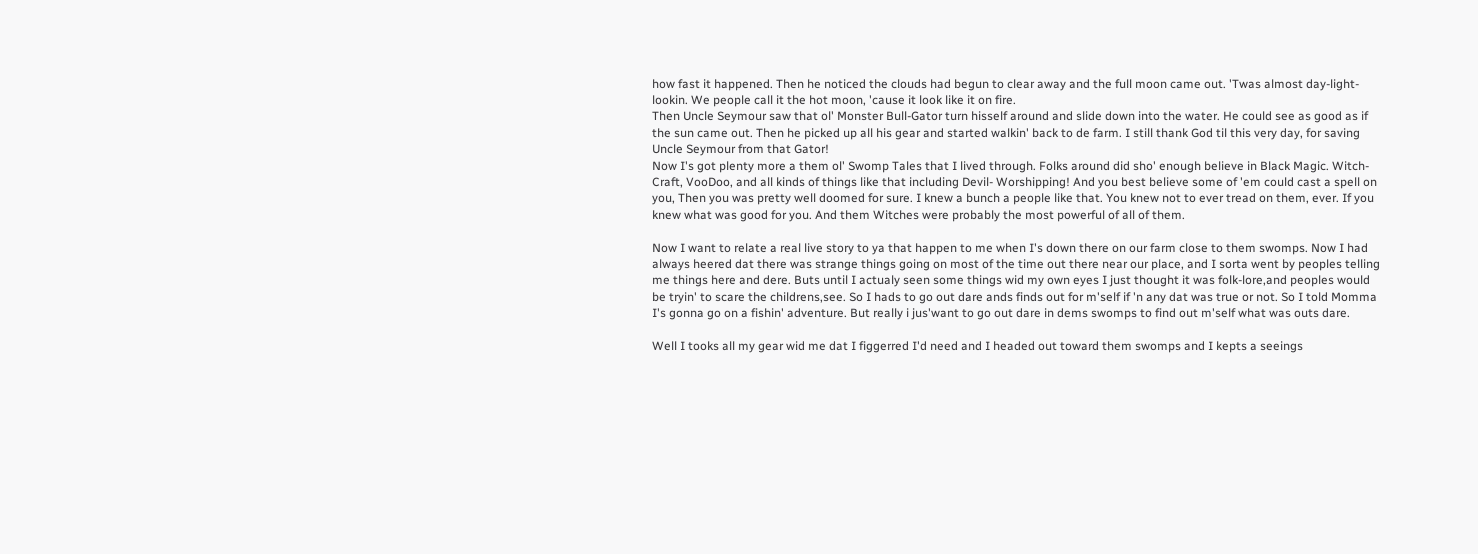how fast it happened. Then he noticed the clouds had begun to clear away and the full moon came out. 'Twas almost day-light-lookin. We people call it the hot moon, 'cause it look like it on fire.
Then Uncle Seymour saw that ol' Monster Bull-Gator turn hisself around and slide down into the water. He could see as good as if the sun came out. Then he picked up all his gear and started walkin' back to de farm. I still thank God til this very day, for saving Uncle Seymour from that Gator!
Now I's got plenty more a them ol' Swomp Tales that I lived through. Folks around did sho' enough believe in Black Magic. Witch-Craft, VooDoo, and all kinds of things like that including Devil- Worshipping! And you best believe some of 'em could cast a spell on you, Then you was pretty well doomed for sure. I knew a bunch a people like that. You knew not to ever tread on them, ever. If you knew what was good for you. And them Witches were probably the most powerful of all of them.

Now I want to relate a real live story to ya that happen to me when I's down there on our farm close to them swomps. Now I had always heered dat there was strange things going on most of the time out there near our place, and I sorta went by peoples telling me things here and dere. Buts until I actualy seen some things wid my own eyes I just thought it was folk-lore,and peoples would be tryin' to scare the childrens,see. So I hads to go out dare ands finds out for m'self if 'n any dat was true or not. So I told Momma I's gonna go on a fishin' adventure. But really i jus'want to go out dare in dems swomps to find out m'self what was outs dare.

Well I tooks all my gear wid me dat I figgerred I'd need and I headed out toward them swomps and I kepts a seeings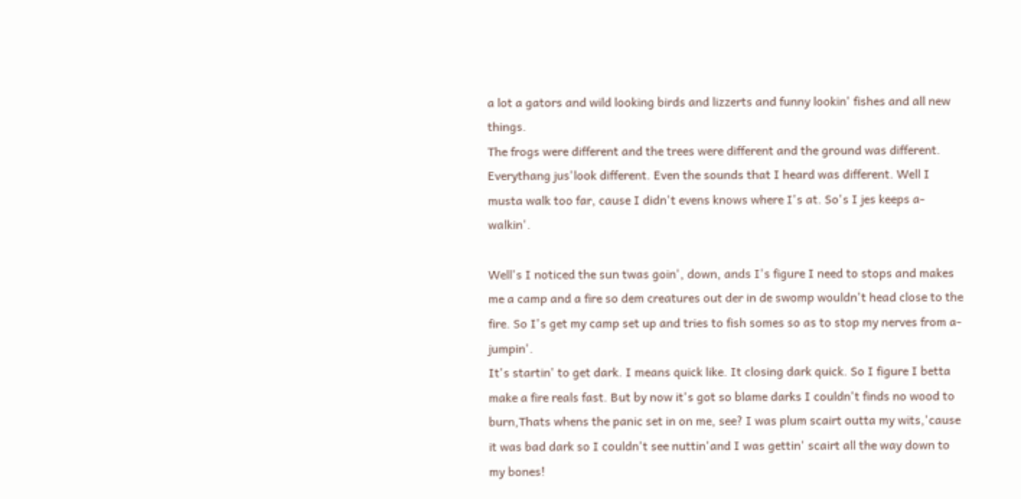a lot a gators and wild looking birds and lizzerts and funny lookin' fishes and all new things.
The frogs were different and the trees were different and the ground was different. Everythang jus'look different. Even the sounds that I heard was different. Well I musta walk too far, cause I didn't evens knows where I's at. So's I jes keeps a-walkin'.

Well's I noticed the sun twas goin', down, ands I's figure I need to stops and makes me a camp and a fire so dem creatures out der in de swomp wouldn't head close to the fire. So I's get my camp set up and tries to fish somes so as to stop my nerves from a-jumpin'.
It's startin' to get dark. I means quick like. It closing dark quick. So I figure I betta make a fire reals fast. But by now it's got so blame darks I couldn't finds no wood to burn,Thats whens the panic set in on me, see? I was plum scairt outta my wits,'cause it was bad dark so I couldn't see nuttin'and I was gettin' scairt all the way down to my bones!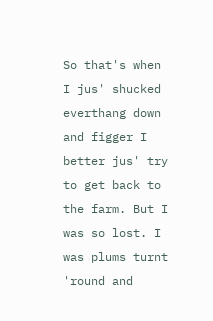So that's when I jus' shucked everthang down and figger I better jus' try to get back to the farm. But I was so lost. I was plums turnt 'round and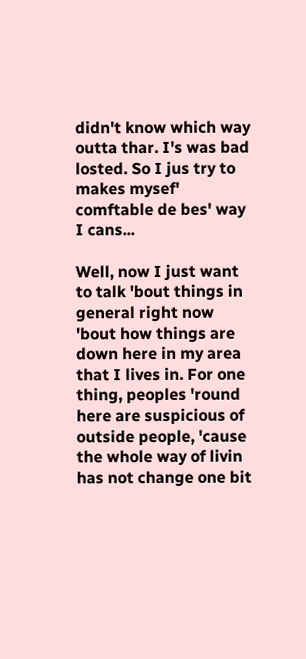didn't know which way outta thar. I's was bad losted. So I jus try to makes mysef' comftable de bes' way I cans...

Well, now I just want to talk 'bout things in general right now 'bout how things are down here in my area that I lives in. For one thing, peoples 'round here are suspicious of outside people, 'cause the whole way of livin has not change one bit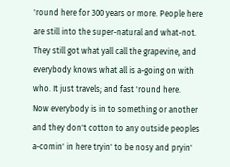'round here for 300 years or more. People here are still into the super-natural and what-not. They still got what yall call the grapevine, and everybody knows what all is a-going on with who. It just travels; and fast 'round here.
Now everybody is in to something or another and they don't cotton to any outside peoples a-comin' in here tryin' to be nosy and pryin'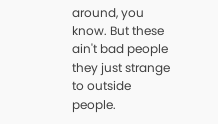around, you know. But these ain't bad people they just strange to outside people.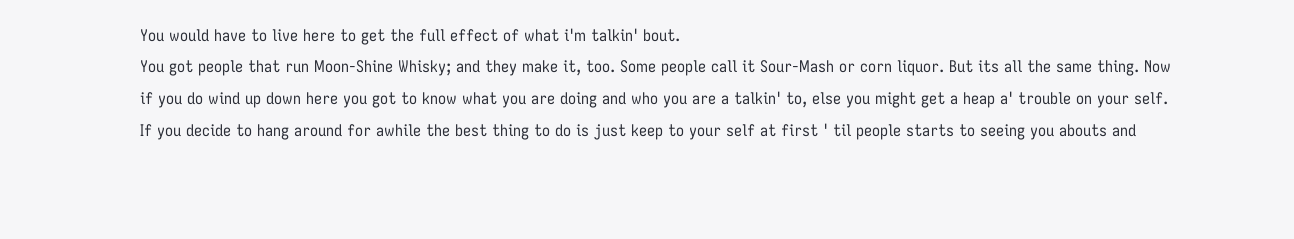You would have to live here to get the full effect of what i'm talkin' bout.
You got people that run Moon-Shine Whisky; and they make it, too. Some people call it Sour-Mash or corn liquor. But its all the same thing. Now if you do wind up down here you got to know what you are doing and who you are a talkin' to, else you might get a heap a' trouble on your self. If you decide to hang around for awhile the best thing to do is just keep to your self at first ' til people starts to seeing you abouts and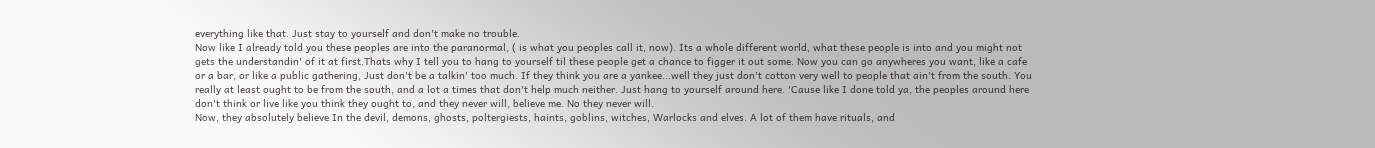everything like that. Just stay to yourself and don't make no trouble.
Now like I already told you these peoples are into the paranormal, ( is what you peoples call it, now). Its a whole different world, what these people is into and you might not gets the understandin' of it at first.Thats why I tell you to hang to yourself til these people get a chance to figger it out some. Now you can go anywheres you want, like a cafe or a bar, or like a public gathering, Just don't be a talkin' too much. If they think you are a yankee...well they just don't cotton very well to people that ain't from the south. You really at least ought to be from the south, and a lot a times that don't help much neither. Just hang to yourself around here. 'Cause like I done told ya, the peoples around here don't think or live like you think they ought to, and they never will, believe me. No they never will.
Now, they absolutely believe In the devil, demons, ghosts, poltergiests, haints, goblins, witches, Warlocks and elves. A lot of them have rituals, and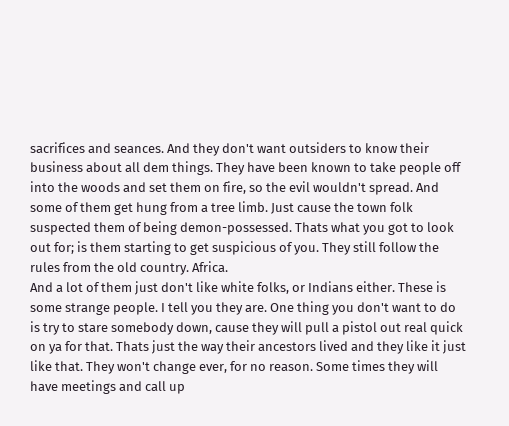sacrifices and seances. And they don't want outsiders to know their business about all dem things. They have been known to take people off into the woods and set them on fire, so the evil wouldn't spread. And some of them get hung from a tree limb. Just cause the town folk suspected them of being demon-possessed. Thats what you got to look out for; is them starting to get suspicious of you. They still follow the rules from the old country. Africa.
And a lot of them just don't like white folks, or Indians either. These is some strange people. I tell you they are. One thing you don't want to do is try to stare somebody down, cause they will pull a pistol out real quick on ya for that. Thats just the way their ancestors lived and they like it just like that. They won't change ever, for no reason. Some times they will have meetings and call up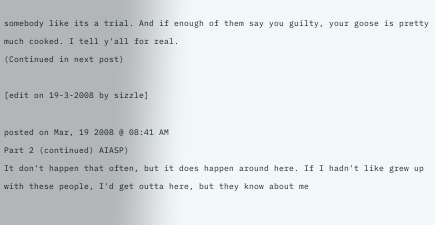somebody like its a trial. And if enough of them say you guilty, your goose is pretty much cooked. I tell y'all for real.
(Continued in next post)

[edit on 19-3-2008 by sizzle]

posted on Mar, 19 2008 @ 08:41 AM
Part 2 (continued) AIASP)
It don't happen that often, but it does happen around here. If I hadn't like grew up with these people, I'd get outta here, but they know about me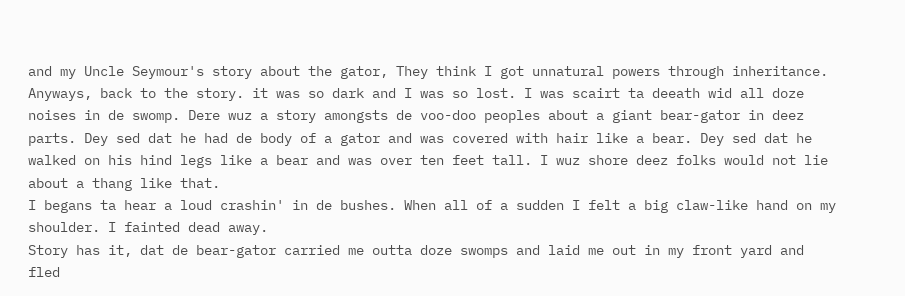and my Uncle Seymour's story about the gator, They think I got unnatural powers through inheritance.
Anyways, back to the story. it was so dark and I was so lost. I was scairt ta deeath wid all doze noises in de swomp. Dere wuz a story amongsts de voo-doo peoples about a giant bear-gator in deez parts. Dey sed dat he had de body of a gator and was covered with hair like a bear. Dey sed dat he walked on his hind legs like a bear and was over ten feet tall. I wuz shore deez folks would not lie about a thang like that.
I begans ta hear a loud crashin' in de bushes. When all of a sudden I felt a big claw-like hand on my shoulder. I fainted dead away.
Story has it, dat de bear-gator carried me outta doze swomps and laid me out in my front yard and fled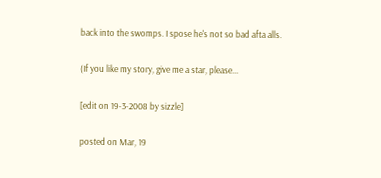back into the swomps. I spose he's not so bad afta alls.

(If you like my story, give me a star, please...

[edit on 19-3-2008 by sizzle]

posted on Mar, 19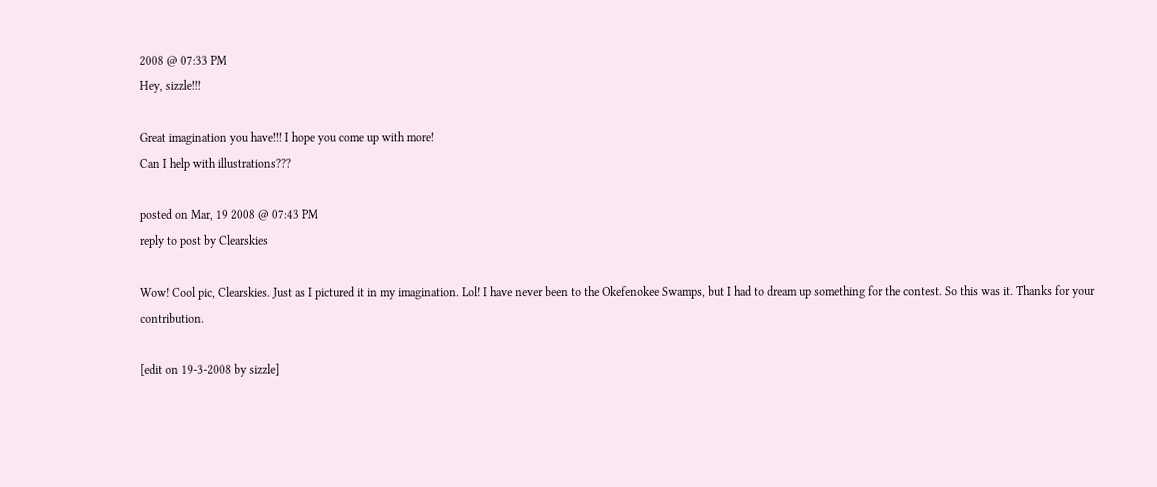2008 @ 07:33 PM
Hey, sizzle!!!

Great imagination you have!!! I hope you come up with more!
Can I help with illustrations???

posted on Mar, 19 2008 @ 07:43 PM
reply to post by Clearskies

Wow! Cool pic, Clearskies. Just as I pictured it in my imagination. Lol! I have never been to the Okefenokee Swamps, but I had to dream up something for the contest. So this was it. Thanks for your contribution.

[edit on 19-3-2008 by sizzle]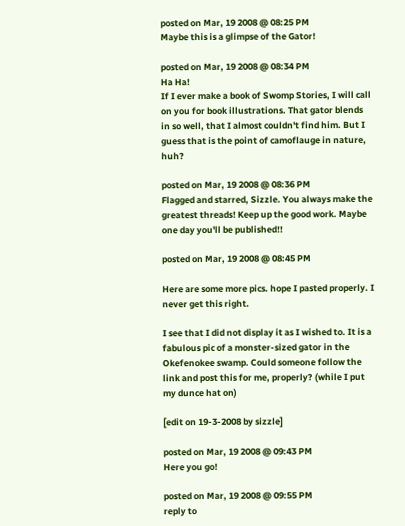posted on Mar, 19 2008 @ 08:25 PM
Maybe this is a glimpse of the Gator!

posted on Mar, 19 2008 @ 08:34 PM
Ha Ha!
If I ever make a book of Swomp Stories, I will call on you for book illustrations. That gator blends in so well, that I almost couldn't find him. But I guess that is the point of camoflauge in nature, huh?

posted on Mar, 19 2008 @ 08:36 PM
Flagged and starred, Sizzle. You always make the greatest threads! Keep up the good work. Maybe one day you'll be published!!

posted on Mar, 19 2008 @ 08:45 PM

Here are some more pics. hope I pasted properly. I never get this right.

I see that I did not display it as I wished to. It is a fabulous pic of a monster-sized gator in the Okefenokee swamp. Could someone follow the link and post this for me, properly? (while I put my dunce hat on)

[edit on 19-3-2008 by sizzle]

posted on Mar, 19 2008 @ 09:43 PM
Here you go!

posted on Mar, 19 2008 @ 09:55 PM
reply to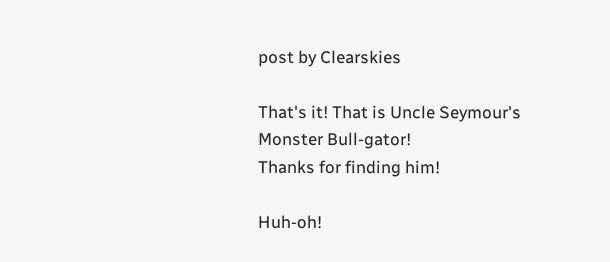post by Clearskies

That's it! That is Uncle Seymour's Monster Bull-gator!
Thanks for finding him!

Huh-oh!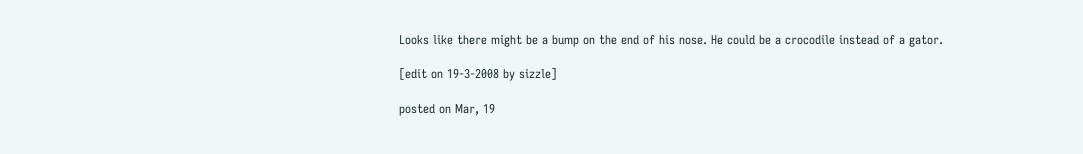Looks like there might be a bump on the end of his nose. He could be a crocodile instead of a gator.

[edit on 19-3-2008 by sizzle]

posted on Mar, 19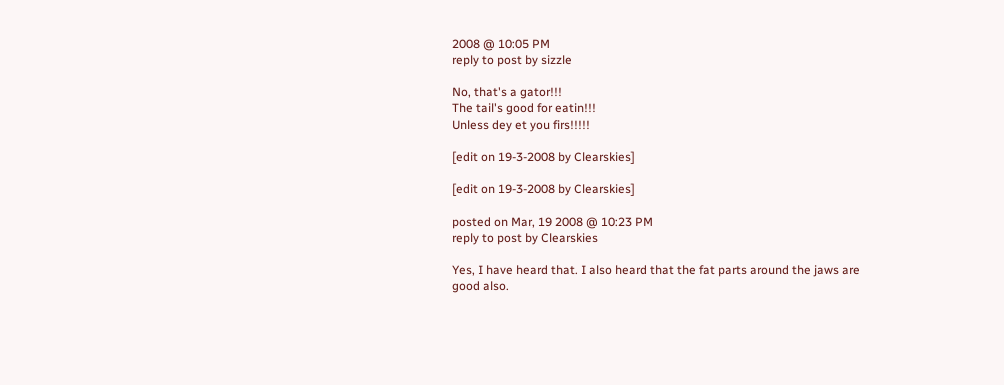2008 @ 10:05 PM
reply to post by sizzle

No, that's a gator!!!
The tail's good for eatin!!!
Unless dey et you firs!!!!!

[edit on 19-3-2008 by Clearskies]

[edit on 19-3-2008 by Clearskies]

posted on Mar, 19 2008 @ 10:23 PM
reply to post by Clearskies

Yes, I have heard that. I also heard that the fat parts around the jaws are good also.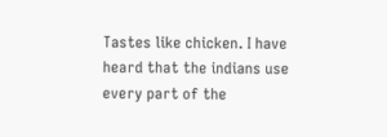Tastes like chicken. I have heard that the indians use every part of the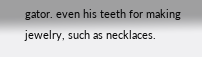gator. even his teeth for making jewelry, such as necklaces.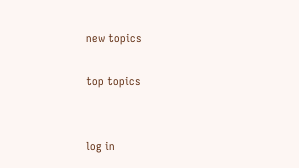new topics

top topics


log in